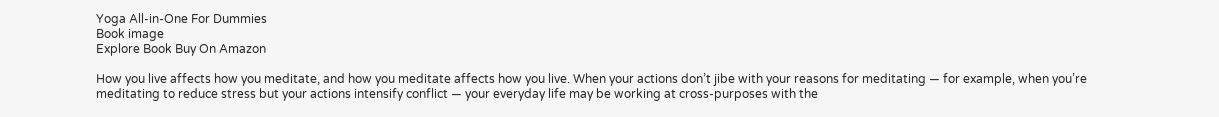Yoga All-in-One For Dummies
Book image
Explore Book Buy On Amazon

How you live affects how you meditate, and how you meditate affects how you live. When your actions don’t jibe with your reasons for meditating — for example, when you’re meditating to reduce stress but your actions intensify conflict — your everyday life may be working at cross-purposes with the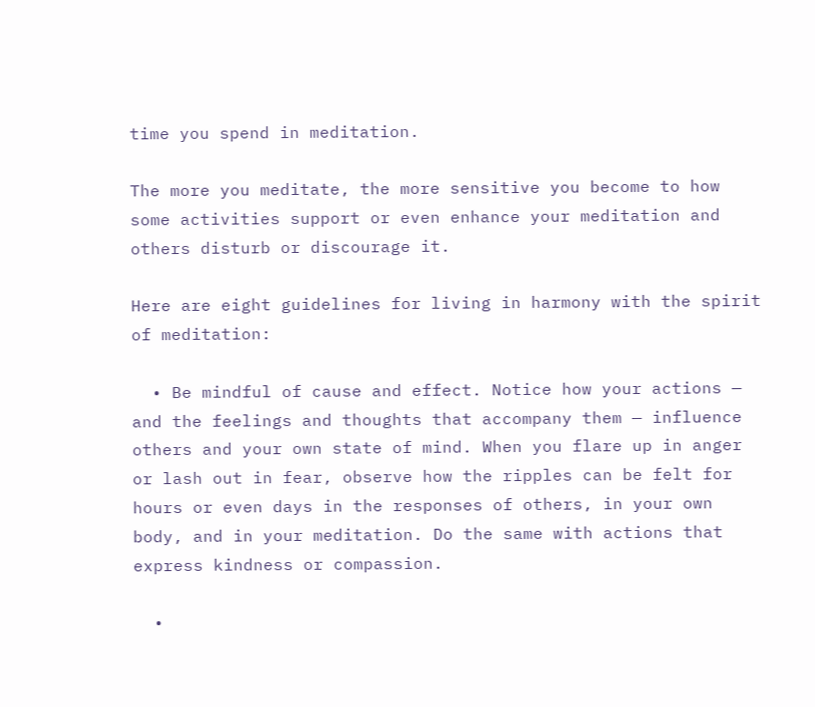time you spend in meditation.

The more you meditate, the more sensitive you become to how some activities support or even enhance your meditation and others disturb or discourage it.

Here are eight guidelines for living in harmony with the spirit of meditation:

  • Be mindful of cause and effect. Notice how your actions — and the feelings and thoughts that accompany them — influence others and your own state of mind. When you flare up in anger or lash out in fear, observe how the ripples can be felt for hours or even days in the responses of others, in your own body, and in your meditation. Do the same with actions that express kindness or compassion.

  •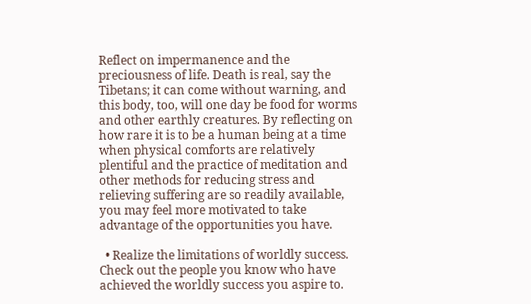Reflect on impermanence and the preciousness of life. Death is real, say the Tibetans; it can come without warning, and this body, too, will one day be food for worms and other earthly creatures. By reflecting on how rare it is to be a human being at a time when physical comforts are relatively plentiful and the practice of meditation and other methods for reducing stress and relieving suffering are so readily available, you may feel more motivated to take advantage of the opportunities you have.

  • Realize the limitations of worldly success. Check out the people you know who have achieved the worldly success you aspire to.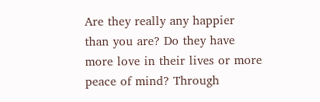Are they really any happier than you are? Do they have more love in their lives or more peace of mind? Through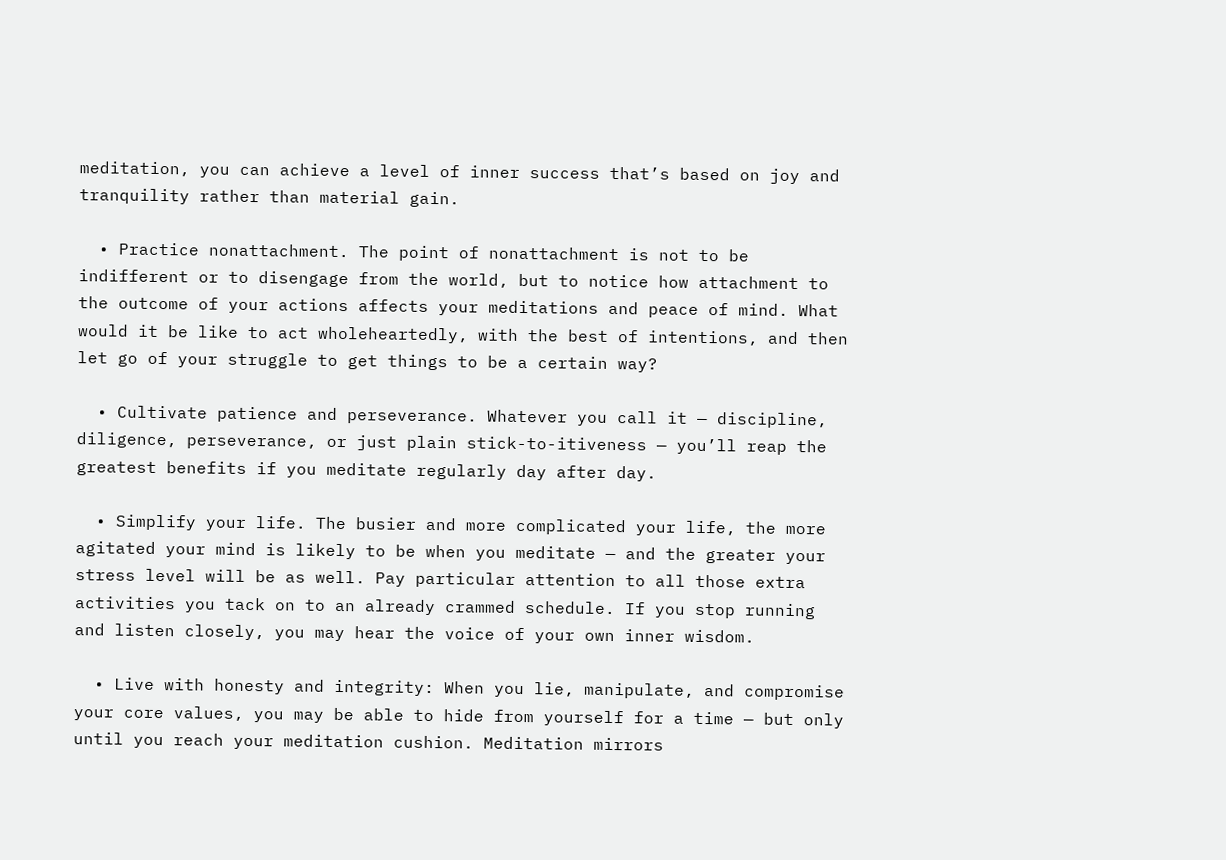meditation, you can achieve a level of inner success that’s based on joy and tranquility rather than material gain.

  • Practice nonattachment. The point of nonattachment is not to be indifferent or to disengage from the world, but to notice how attachment to the outcome of your actions affects your meditations and peace of mind. What would it be like to act wholeheartedly, with the best of intentions, and then let go of your struggle to get things to be a certain way?

  • Cultivate patience and perseverance. Whatever you call it — discipline, diligence, perseverance, or just plain stick-to-itiveness — you’ll reap the greatest benefits if you meditate regularly day after day.

  • Simplify your life. The busier and more complicated your life, the more agitated your mind is likely to be when you meditate — and the greater your stress level will be as well. Pay particular attention to all those extra activities you tack on to an already crammed schedule. If you stop running and listen closely, you may hear the voice of your own inner wisdom.

  • Live with honesty and integrity: When you lie, manipulate, and compromise your core values, you may be able to hide from yourself for a time — but only until you reach your meditation cushion. Meditation mirrors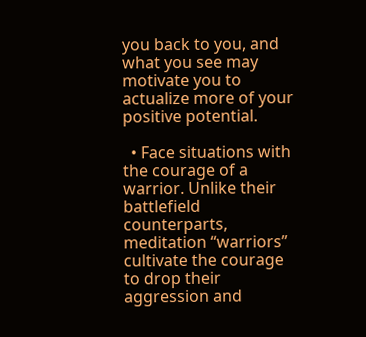you back to you, and what you see may motivate you to actualize more of your positive potential.

  • Face situations with the courage of a warrior. Unlike their battlefield counterparts, meditation “warriors” cultivate the courage to drop their aggression and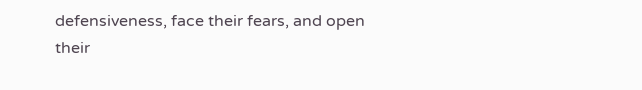defensiveness, face their fears, and open their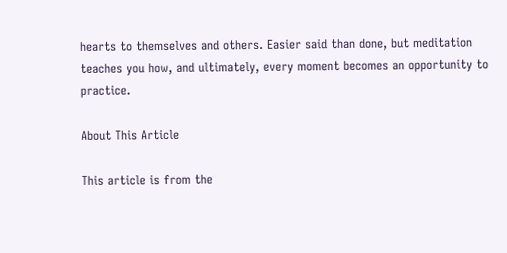hearts to themselves and others. Easier said than done, but meditation teaches you how, and ultimately, every moment becomes an opportunity to practice.

About This Article

This article is from the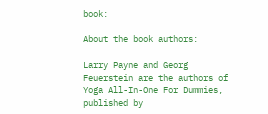book:

About the book authors:

Larry Payne and Georg Feuerstein are the authors of Yoga All-In-One For Dummies, published by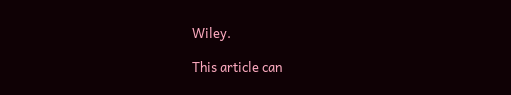Wiley.

This article can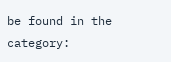be found in the category: